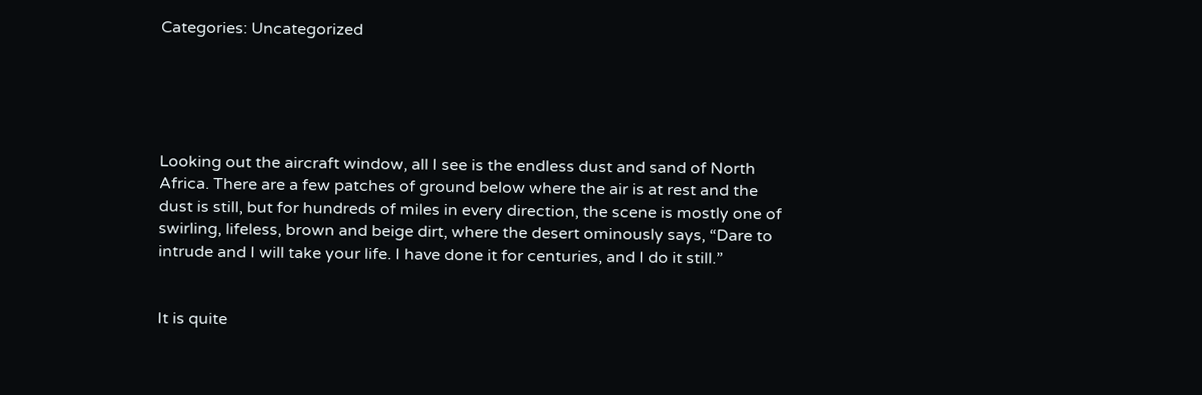Categories: Uncategorized





Looking out the aircraft window, all I see is the endless dust and sand of North Africa. There are a few patches of ground below where the air is at rest and the dust is still, but for hundreds of miles in every direction, the scene is mostly one of swirling, lifeless, brown and beige dirt, where the desert ominously says, “Dare to intrude and I will take your life. I have done it for centuries, and I do it still.”


It is quite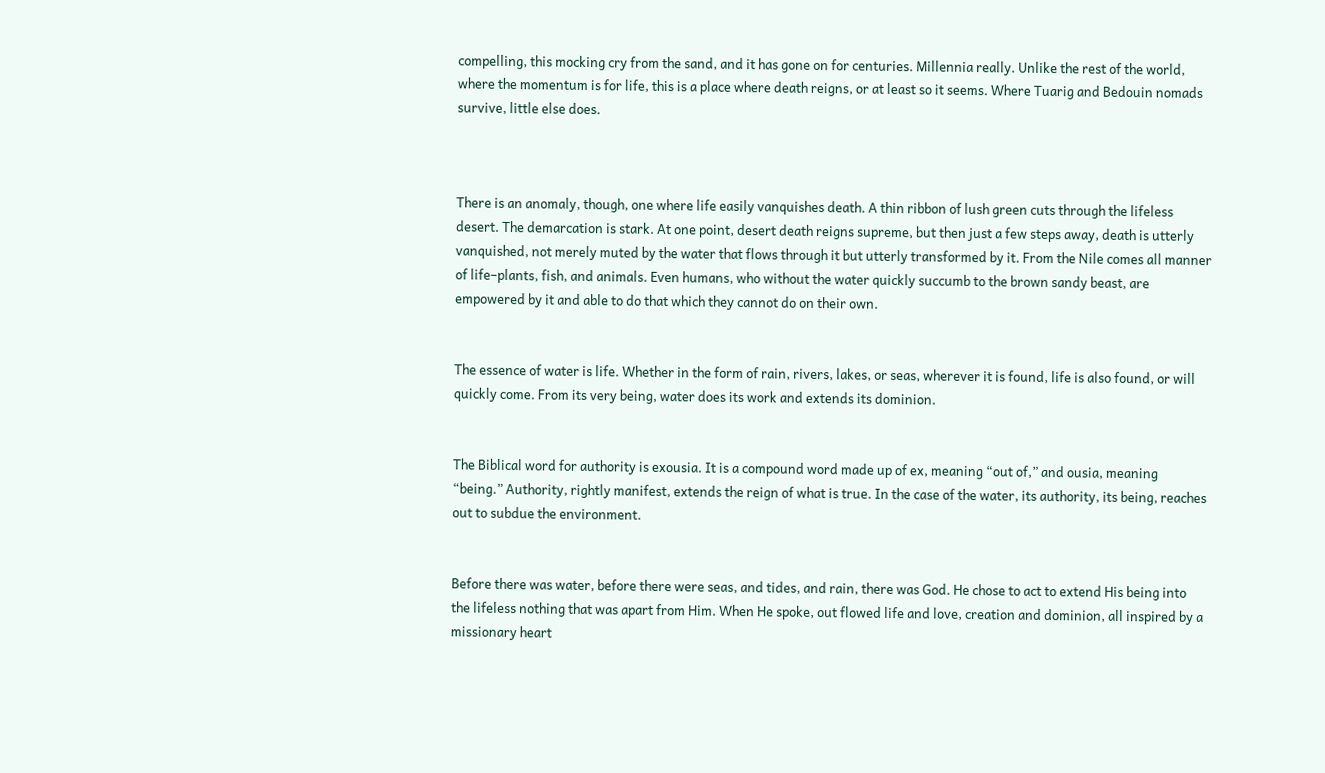compelling, this mocking cry from the sand, and it has gone on for centuries. Millennia really. Unlike the rest of the world, where the momentum is for life, this is a place where death reigns, or at least so it seems. Where Tuarig and Bedouin nomads survive, little else does.



There is an anomaly, though, one where life easily vanquishes death. A thin ribbon of lush green cuts through the lifeless desert. The demarcation is stark. At one point, desert death reigns supreme, but then just a few steps away, death is utterly vanquished, not merely muted by the water that flows through it but utterly transformed by it. From the Nile comes all manner of life–plants, fish, and animals. Even humans, who without the water quickly succumb to the brown sandy beast, are empowered by it and able to do that which they cannot do on their own.


The essence of water is life. Whether in the form of rain, rivers, lakes, or seas, wherever it is found, life is also found, or will quickly come. From its very being, water does its work and extends its dominion.


The Biblical word for authority is exousia. It is a compound word made up of ex, meaning “out of,” and ousia, meaning “being.” Authority, rightly manifest, extends the reign of what is true. In the case of the water, its authority, its being, reaches out to subdue the environment.


Before there was water, before there were seas, and tides, and rain, there was God. He chose to act to extend His being into the lifeless nothing that was apart from Him. When He spoke, out flowed life and love, creation and dominion, all inspired by a missionary heart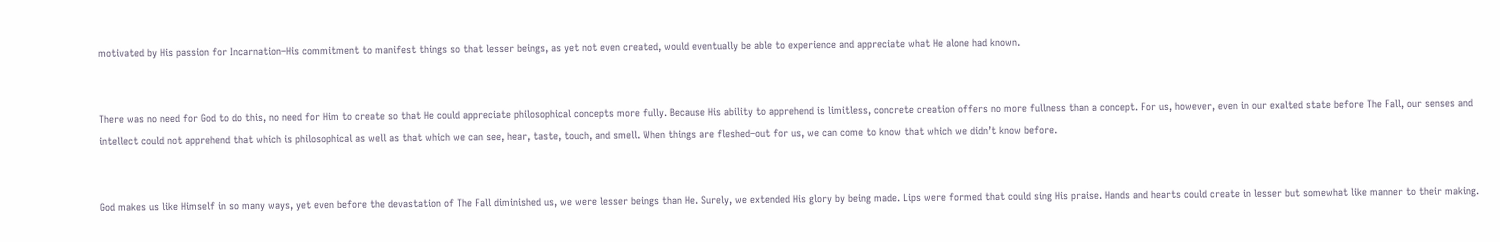motivated by His passion for Incarnation–His commitment to manifest things so that lesser beings, as yet not even created, would eventually be able to experience and appreciate what He alone had known.


There was no need for God to do this, no need for Him to create so that He could appreciate philosophical concepts more fully. Because His ability to apprehend is limitless, concrete creation offers no more fullness than a concept. For us, however, even in our exalted state before The Fall, our senses and intellect could not apprehend that which is philosophical as well as that which we can see, hear, taste, touch, and smell. When things are fleshed–out for us, we can come to know that which we didn’t know before.


God makes us like Himself in so many ways, yet even before the devastation of The Fall diminished us, we were lesser beings than He. Surely, we extended His glory by being made. Lips were formed that could sing His praise. Hands and hearts could create in lesser but somewhat like manner to their making.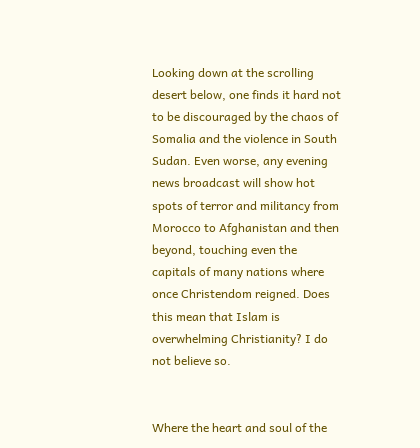Looking down at the scrolling desert below, one finds it hard not to be discouraged by the chaos of Somalia and the violence in South Sudan. Even worse, any evening news broadcast will show hot spots of terror and militancy from Morocco to Afghanistan and then beyond, touching even the capitals of many nations where once Christendom reigned. Does this mean that Islam is overwhelming Christianity? I do not believe so.


Where the heart and soul of the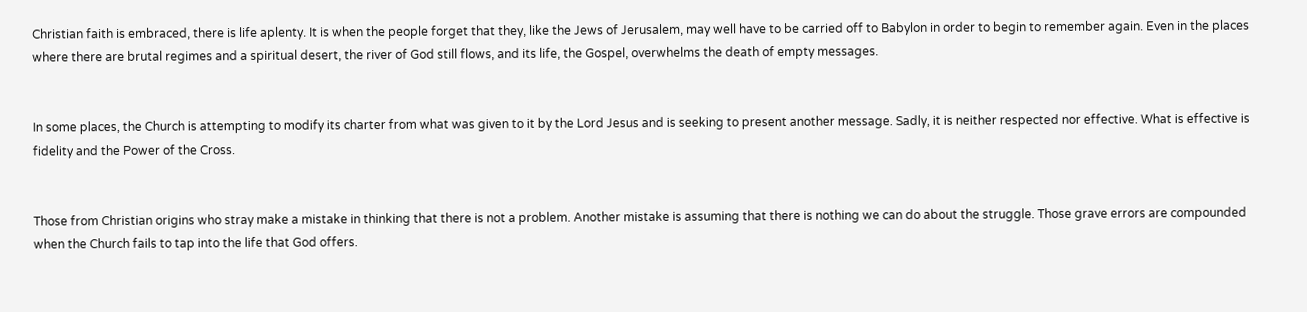Christian faith is embraced, there is life aplenty. It is when the people forget that they, like the Jews of Jerusalem, may well have to be carried off to Babylon in order to begin to remember again. Even in the places where there are brutal regimes and a spiritual desert, the river of God still flows, and its life, the Gospel, overwhelms the death of empty messages.


In some places, the Church is attempting to modify its charter from what was given to it by the Lord Jesus and is seeking to present another message. Sadly, it is neither respected nor effective. What is effective is fidelity and the Power of the Cross.


Those from Christian origins who stray make a mistake in thinking that there is not a problem. Another mistake is assuming that there is nothing we can do about the struggle. Those grave errors are compounded when the Church fails to tap into the life that God offers.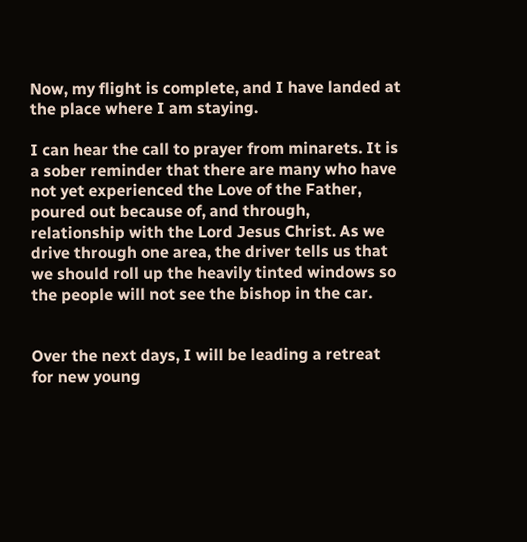Now, my flight is complete, and I have landed at the place where I am staying.

I can hear the call to prayer from minarets. It is a sober reminder that there are many who have not yet experienced the Love of the Father, poured out because of, and through, relationship with the Lord Jesus Christ. As we drive through one area, the driver tells us that we should roll up the heavily tinted windows so the people will not see the bishop in the car.


Over the next days, I will be leading a retreat for new young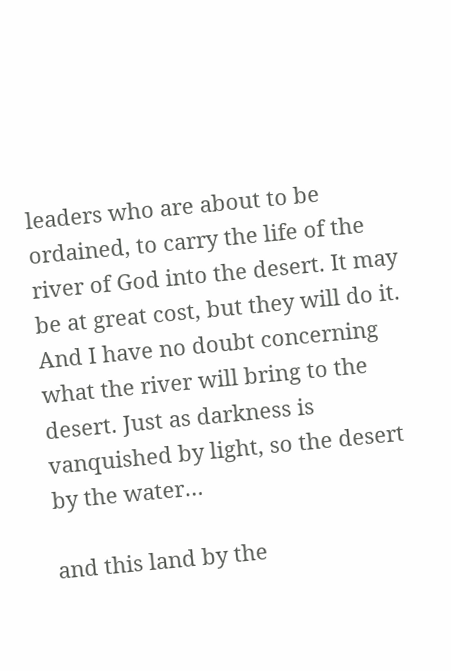leaders who are about to be ordained, to carry the life of the river of God into the desert. It may be at great cost, but they will do it. And I have no doubt concerning what the river will bring to the desert. Just as darkness is vanquished by light, so the desert by the water…

and this land by the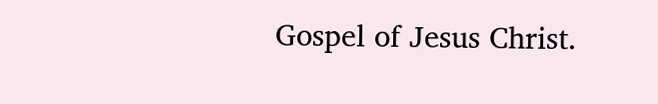Gospel of Jesus Christ.